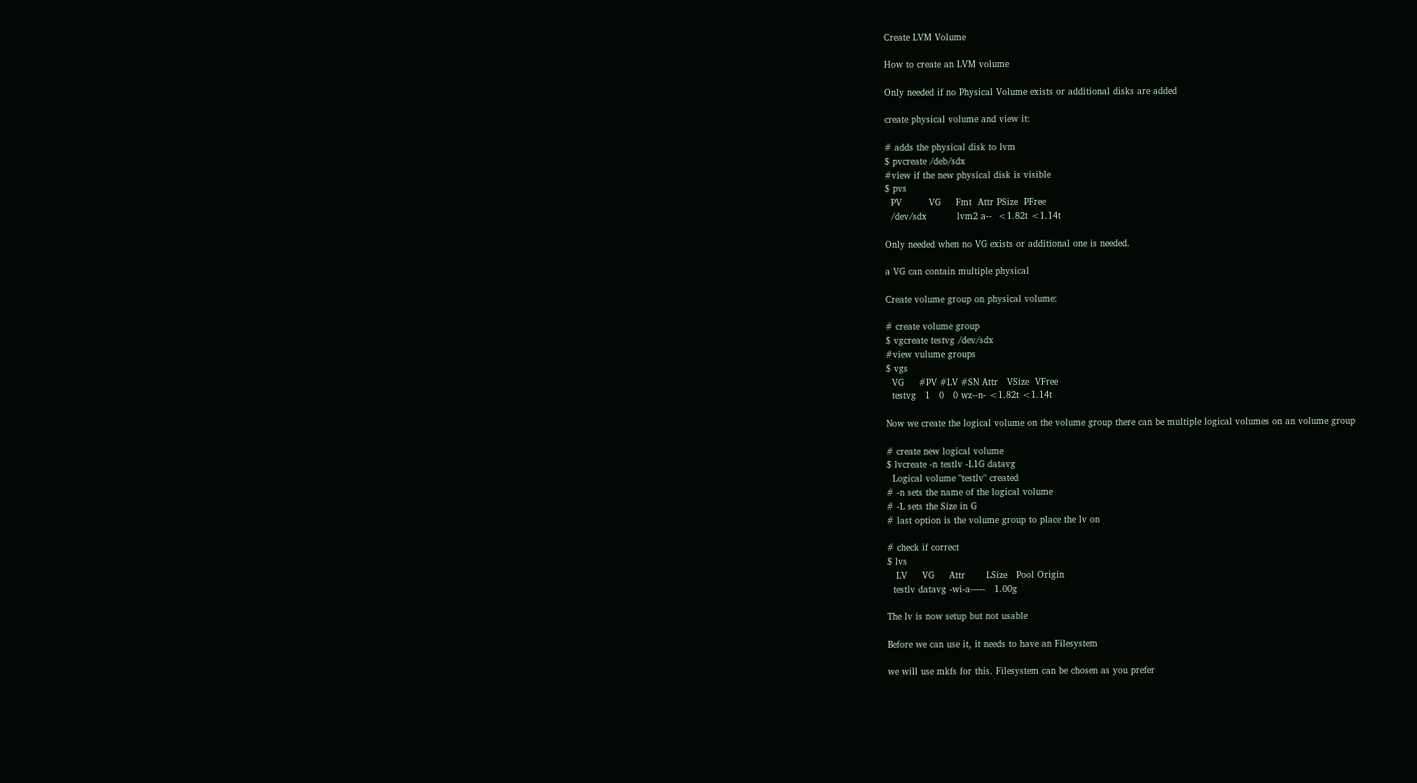Create LVM Volume

How to create an LVM volume

Only needed if no Physical Volume exists or additional disks are added

create physical volume and view it:

# adds the physical disk to lvm
$ pvcreate /deb/sdx
#view if the new physical disk is visible
$ pvs
  PV         VG     Fmt  Attr PSize  PFree
  /dev/sdx          lvm2 a--  <1.82t <1.14t

Only needed when no VG exists or additional one is needed.

a VG can contain multiple physical

Create volume group on physical volume:

# create volume group
$ vgcreate testvg /dev/sdx
#view vulume groups
$ vgs
  VG     #PV #LV #SN Attr   VSize  VFree
  testvg   1   0   0 wz--n- <1.82t <1.14t

Now we create the logical volume on the volume group there can be multiple logical volumes on an volume group

# create new logical volume
$ lvcreate -n testlv -L1G datavg
  Logical volume "testlv" created
# -n sets the name of the logical volume
# -L sets the Size in G
# last option is the volume group to place the lv on

# check if correct
$ lvs
   LV     VG     Attr       LSize   Pool Origin
  testlv datavg -wi-a-----   1.00g

The lv is now setup but not usable

Before we can use it, it needs to have an Filesystem

we will use mkfs for this. Filesystem can be chosen as you prefer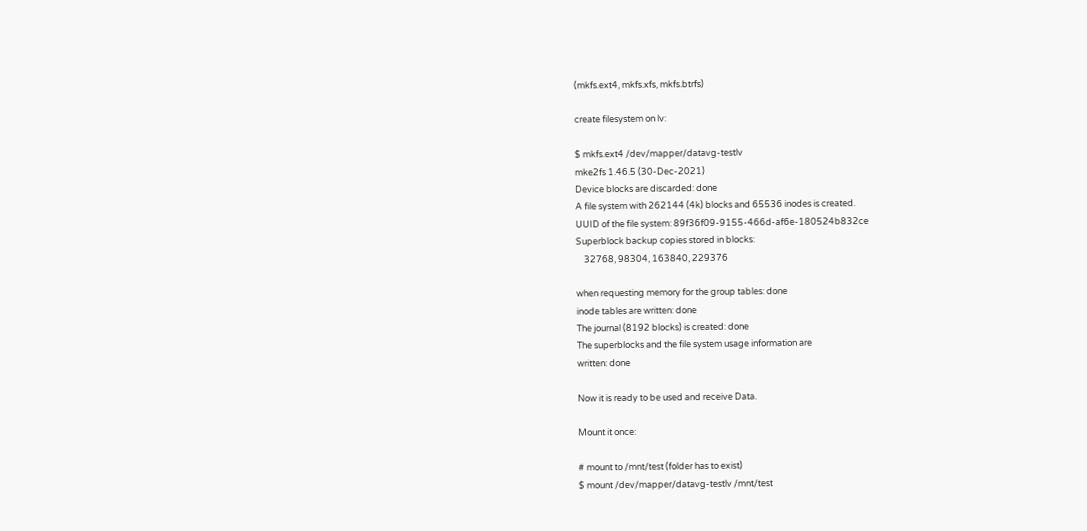(mkfs.ext4, mkfs.xfs, mkfs.btrfs)

create filesystem on lv:

$ mkfs.ext4 /dev/mapper/datavg-testlv
mke2fs 1.46.5 (30-Dec-2021)
Device blocks are discarded: done
A file system with 262144 (4k) blocks and 65536 inodes is created.
UUID of the file system: 89f36f09-9155-466d-af6e-180524b832ce
Superblock backup copies stored in blocks:
    32768, 98304, 163840, 229376

when requesting memory for the group tables: done
inode tables are written: done
The journal (8192 blocks) is created: done
The superblocks and the file system usage information are
written: done

Now it is ready to be used and receive Data.

Mount it once:

# mount to /mnt/test (folder has to exist)
$ mount /dev/mapper/datavg-testlv /mnt/test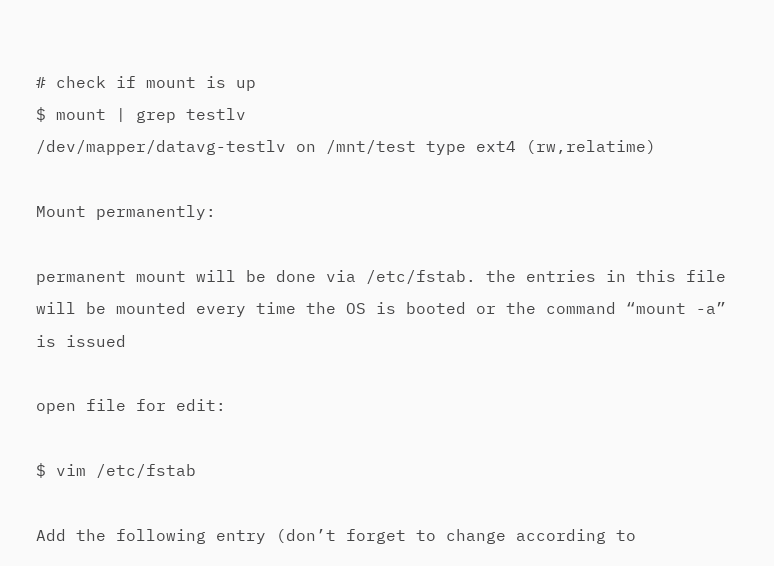# check if mount is up
$ mount | grep testlv
/dev/mapper/datavg-testlv on /mnt/test type ext4 (rw,relatime)

Mount permanently:

permanent mount will be done via /etc/fstab. the entries in this file will be mounted every time the OS is booted or the command “mount -a” is issued

open file for edit:

$ vim /etc/fstab

Add the following entry (don’t forget to change according to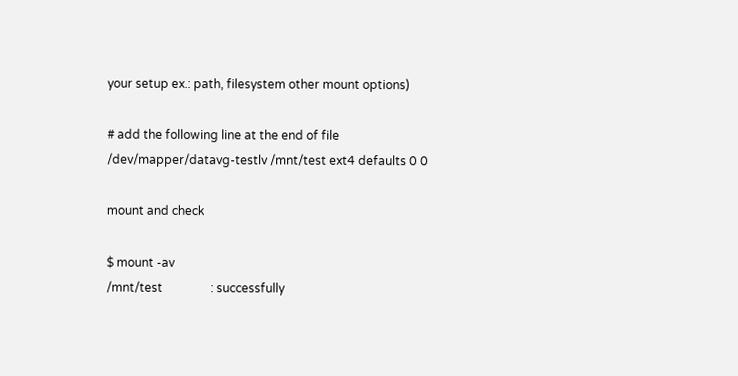your setup ex.: path, filesystem other mount options)

# add the following line at the end of file
/dev/mapper/datavg-testlv /mnt/test ext4 defaults 0 0

mount and check

$ mount -av
/mnt/test                : successfully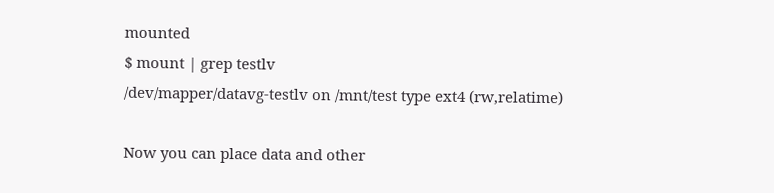mounted
$ mount | grep testlv
/dev/mapper/datavg-testlv on /mnt/test type ext4 (rw,relatime)

Now you can place data and other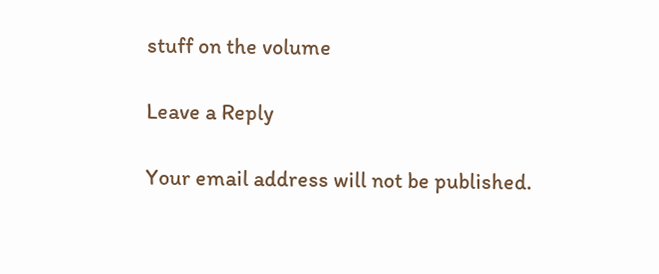stuff on the volume

Leave a Reply

Your email address will not be published.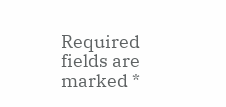Required fields are marked *